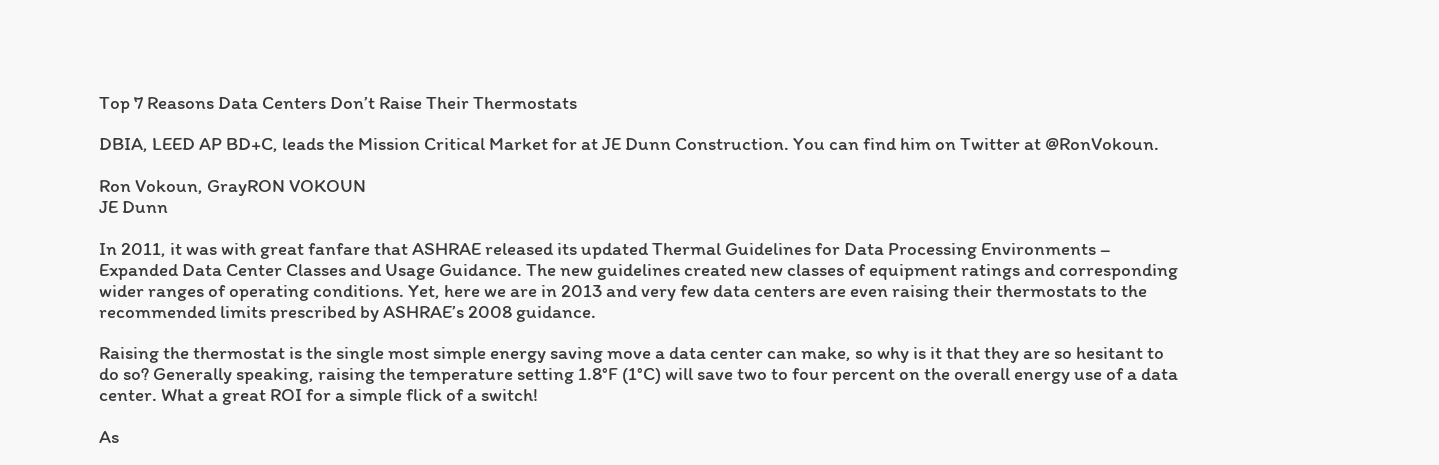Top 7 Reasons Data Centers Don’t Raise Their Thermostats

DBIA, LEED AP BD+C, leads the Mission Critical Market for at JE Dunn Construction. You can find him on Twitter at @RonVokoun.

Ron Vokoun, GrayRON VOKOUN
JE Dunn

In 2011, it was with great fanfare that ASHRAE released its updated Thermal Guidelines for Data Processing Environments – Expanded Data Center Classes and Usage Guidance. The new guidelines created new classes of equipment ratings and corresponding wider ranges of operating conditions. Yet, here we are in 2013 and very few data centers are even raising their thermostats to the recommended limits prescribed by ASHRAE’s 2008 guidance.

Raising the thermostat is the single most simple energy saving move a data center can make, so why is it that they are so hesitant to do so? Generally speaking, raising the temperature setting 1.8°F (1°C) will save two to four percent on the overall energy use of a data center. What a great ROI for a simple flick of a switch!

As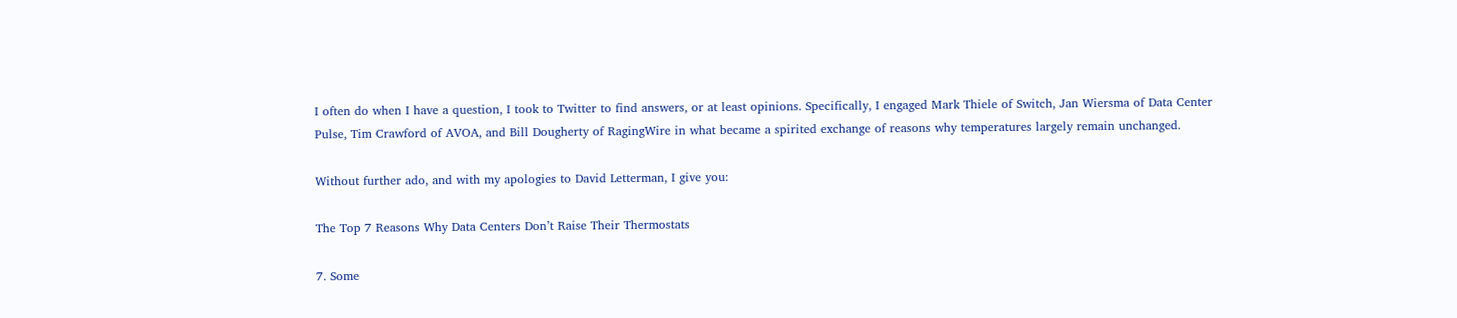I often do when I have a question, I took to Twitter to find answers, or at least opinions. Specifically, I engaged Mark Thiele of Switch, Jan Wiersma of Data Center Pulse, Tim Crawford of AVOA, and Bill Dougherty of RagingWire in what became a spirited exchange of reasons why temperatures largely remain unchanged.

Without further ado, and with my apologies to David Letterman, I give you:

The Top 7 Reasons Why Data Centers Don’t Raise Their Thermostats

7. Some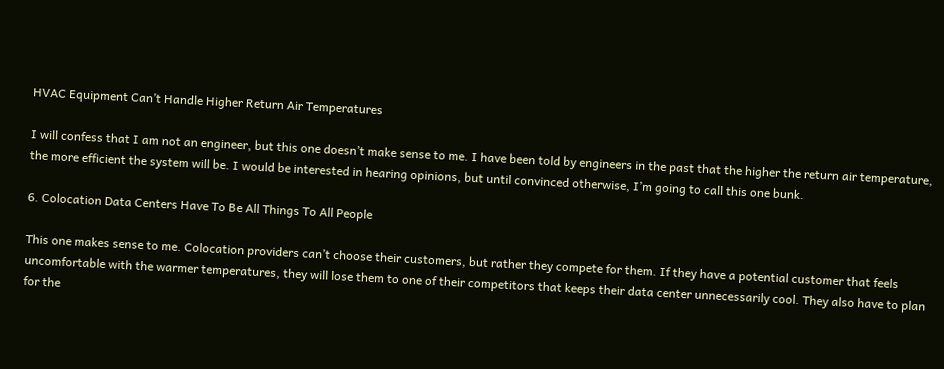HVAC Equipment Can’t Handle Higher Return Air Temperatures

I will confess that I am not an engineer, but this one doesn’t make sense to me. I have been told by engineers in the past that the higher the return air temperature, the more efficient the system will be. I would be interested in hearing opinions, but until convinced otherwise, I’m going to call this one bunk.

6. Colocation Data Centers Have To Be All Things To All People

This one makes sense to me. Colocation providers can’t choose their customers, but rather they compete for them. If they have a potential customer that feels uncomfortable with the warmer temperatures, they will lose them to one of their competitors that keeps their data center unnecessarily cool. They also have to plan for the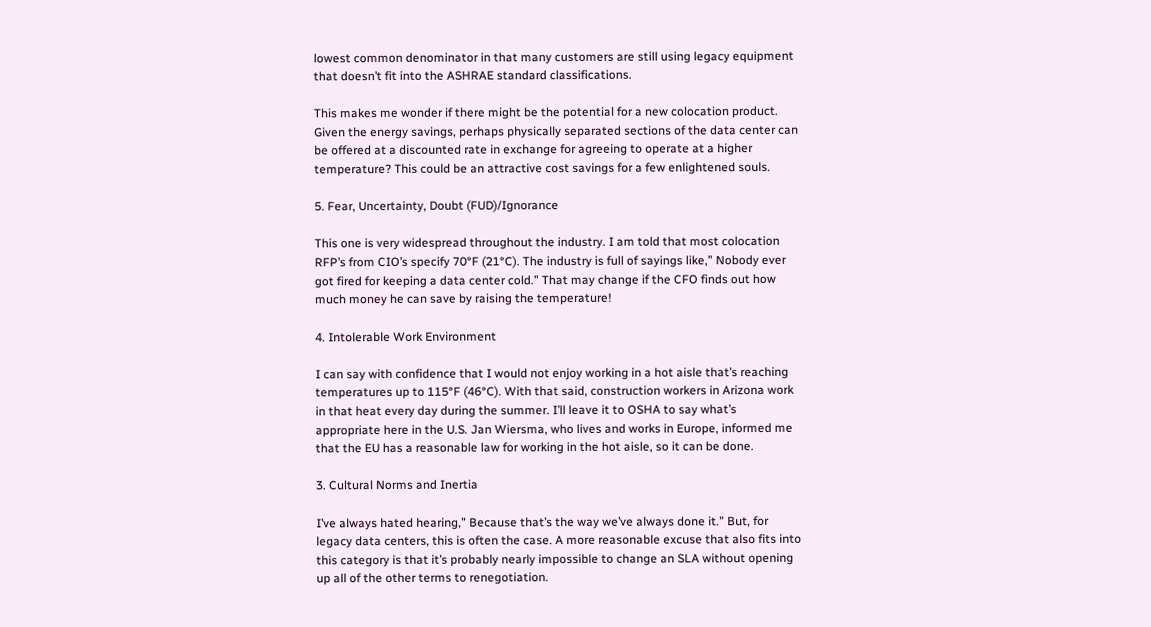lowest common denominator in that many customers are still using legacy equipment that doesn’t fit into the ASHRAE standard classifications.

This makes me wonder if there might be the potential for a new colocation product. Given the energy savings, perhaps physically separated sections of the data center can be offered at a discounted rate in exchange for agreeing to operate at a higher temperature? This could be an attractive cost savings for a few enlightened souls.

5. Fear, Uncertainty, Doubt (FUD)/Ignorance

This one is very widespread throughout the industry. I am told that most colocation RFP’s from CIO’s specify 70°F (21°C). The industry is full of sayings like,” Nobody ever got fired for keeping a data center cold.” That may change if the CFO finds out how much money he can save by raising the temperature!

4. Intolerable Work Environment

I can say with confidence that I would not enjoy working in a hot aisle that’s reaching temperatures up to 115°F (46°C). With that said, construction workers in Arizona work in that heat every day during the summer. I’ll leave it to OSHA to say what’s appropriate here in the U.S. Jan Wiersma, who lives and works in Europe, informed me that the EU has a reasonable law for working in the hot aisle, so it can be done.

3. Cultural Norms and Inertia

I’ve always hated hearing,” Because that’s the way we’ve always done it.” But, for legacy data centers, this is often the case. A more reasonable excuse that also fits into this category is that it’s probably nearly impossible to change an SLA without opening up all of the other terms to renegotiation.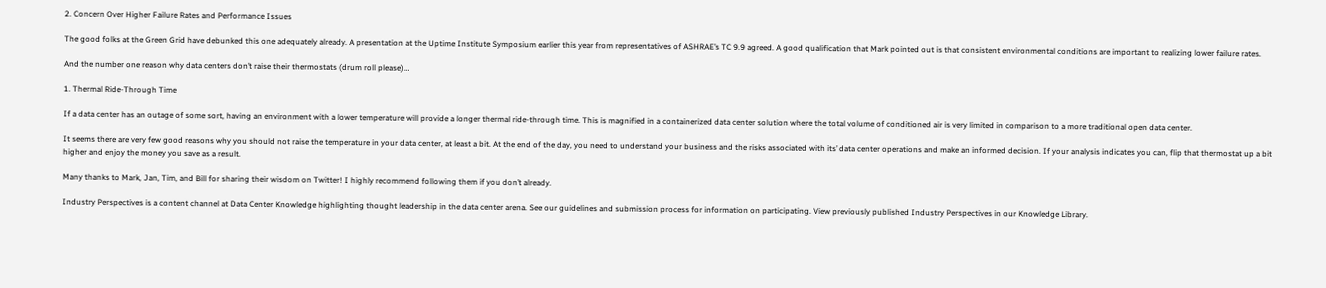2. Concern Over Higher Failure Rates and Performance Issues

The good folks at the Green Grid have debunked this one adequately already. A presentation at the Uptime Institute Symposium earlier this year from representatives of ASHRAE’s TC 9.9 agreed. A good qualification that Mark pointed out is that consistent environmental conditions are important to realizing lower failure rates.

And the number one reason why data centers don’t raise their thermostats (drum roll please)…

1. Thermal Ride-Through Time

If a data center has an outage of some sort, having an environment with a lower temperature will provide a longer thermal ride-through time. This is magnified in a containerized data center solution where the total volume of conditioned air is very limited in comparison to a more traditional open data center.

It seems there are very few good reasons why you should not raise the temperature in your data center, at least a bit. At the end of the day, you need to understand your business and the risks associated with its’ data center operations and make an informed decision. If your analysis indicates you can, flip that thermostat up a bit higher and enjoy the money you save as a result.

Many thanks to Mark, Jan, Tim, and Bill for sharing their wisdom on Twitter! I highly recommend following them if you don’t already.

Industry Perspectives is a content channel at Data Center Knowledge highlighting thought leadership in the data center arena. See our guidelines and submission process for information on participating. View previously published Industry Perspectives in our Knowledge Library.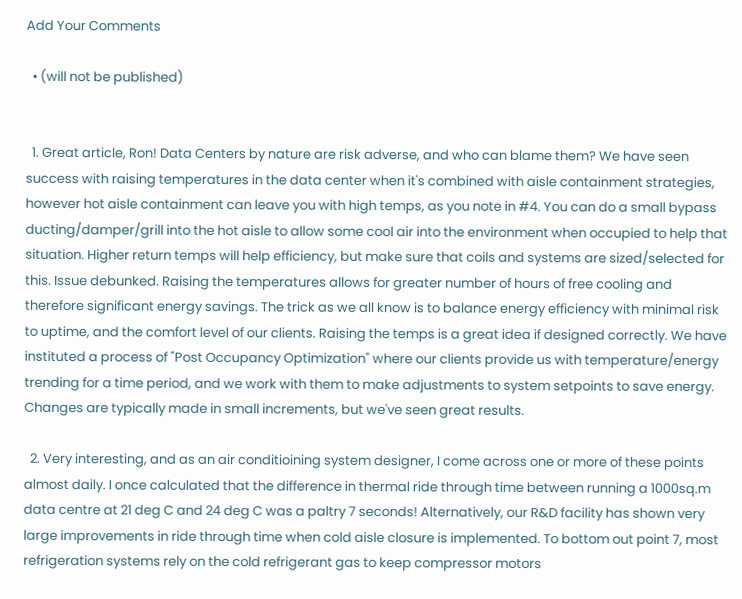Add Your Comments

  • (will not be published)


  1. Great article, Ron! Data Centers by nature are risk adverse, and who can blame them? We have seen success with raising temperatures in the data center when it's combined with aisle containment strategies, however hot aisle containment can leave you with high temps, as you note in #4. You can do a small bypass ducting/damper/grill into the hot aisle to allow some cool air into the environment when occupied to help that situation. Higher return temps will help efficiency, but make sure that coils and systems are sized/selected for this. Issue debunked. Raising the temperatures allows for greater number of hours of free cooling and therefore significant energy savings. The trick as we all know is to balance energy efficiency with minimal risk to uptime, and the comfort level of our clients. Raising the temps is a great idea if designed correctly. We have instituted a process of "Post Occupancy Optimization" where our clients provide us with temperature/energy trending for a time period, and we work with them to make adjustments to system setpoints to save energy. Changes are typically made in small increments, but we've seen great results.

  2. Very interesting, and as an air conditioining system designer, I come across one or more of these points almost daily. I once calculated that the difference in thermal ride through time between running a 1000sq.m data centre at 21 deg C and 24 deg C was a paltry 7 seconds! Alternatively, our R&D facility has shown very large improvements in ride through time when cold aisle closure is implemented. To bottom out point 7, most refrigeration systems rely on the cold refrigerant gas to keep compressor motors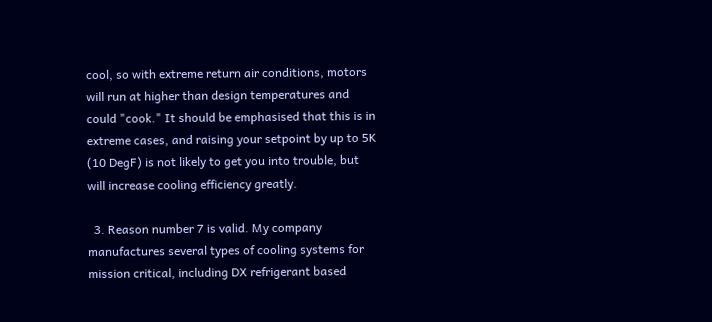cool, so with extreme return air conditions, motors will run at higher than design temperatures and could "cook." It should be emphasised that this is in extreme cases, and raising your setpoint by up to 5K (10 DegF) is not likely to get you into trouble, but will increase cooling efficiency greatly.

  3. Reason number 7 is valid. My company manufactures several types of cooling systems for mission critical, including DX refrigerant based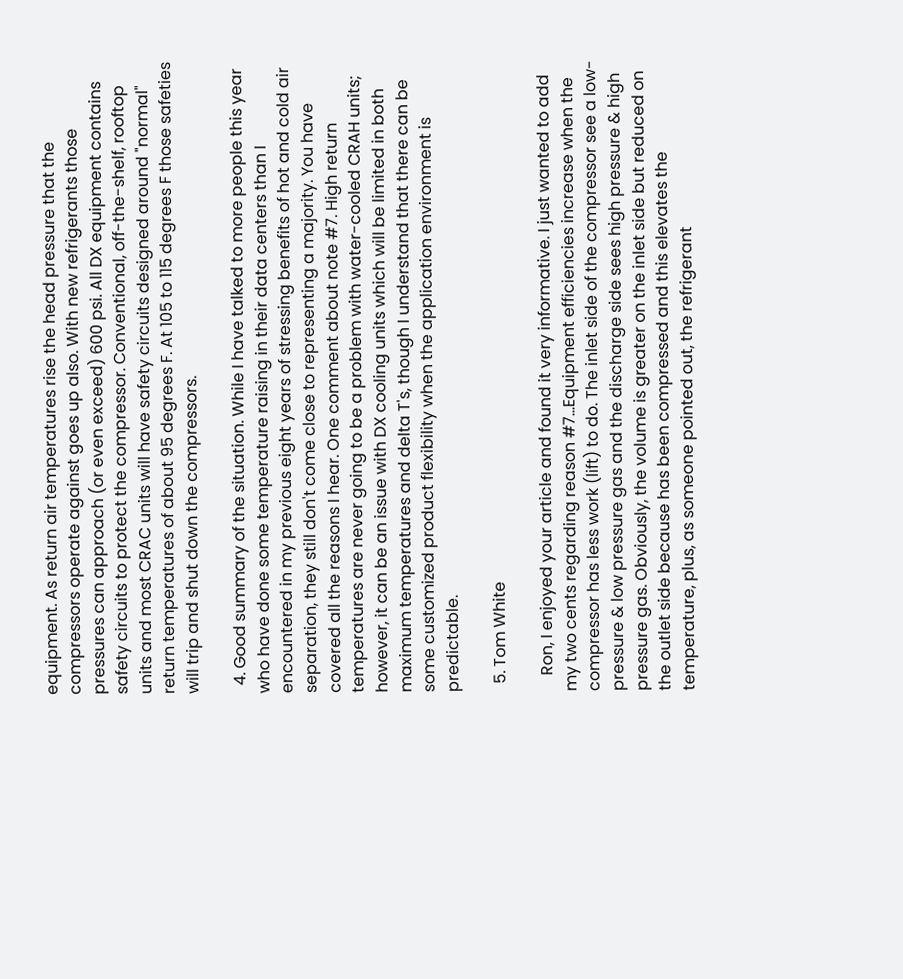equipment. As return air temperatures rise the head pressure that the compressors operate against goes up also. With new refrigerants those pressures can approach (or even exceed) 600 psi. All DX equipment contains safety circuits to protect the compressor. Conventional, off-the-shelf, rooftop units and most CRAC units will have safety circuits designed around "normal" return temperatures of about 95 degrees F. At 105 to 115 degrees F those safeties will trip and shut down the compressors.

  4. Good summary of the situation. While I have talked to more people this year who have done some temperature raising in their data centers than I encountered in my previous eight years of stressing benefits of hot and cold air separation, they still don't come close to representing a majority. You have covered all the reasons I hear. One comment about note #7. High return temperatures are never going to be a problem with water-cooled CRAH units; however, it can be an issue with DX cooling units which will be limited in both maximum temperatures and delta T's, though I understand that there can be some customized product flexibility when the application environment is predictable.

  5. Tom White

    Ron, I enjoyed your article and found it very informative. I just wanted to add my two cents regarding reason #7...Equipment efficiencies increase when the compressor has less work (lift) to do. The inlet side of the compressor see a low-pressure & low pressure gas and the discharge side sees high pressure & high pressure gas. Obviously, the volume is greater on the inlet side but reduced on the outlet side because has been compressed and this elevates the temperature, plus, as someone pointed out, the refrigerant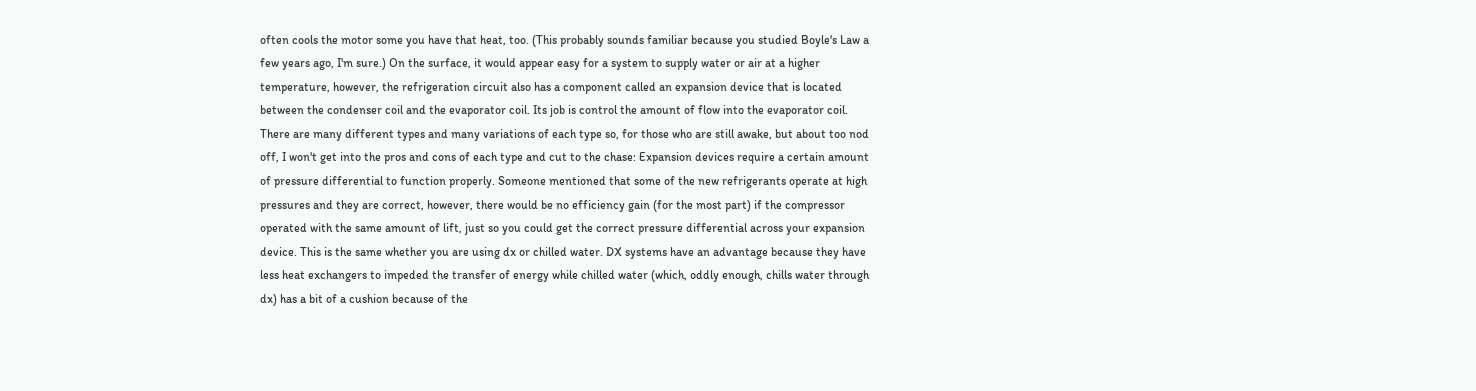often cools the motor some you have that heat, too. (This probably sounds familiar because you studied Boyle's Law a few years ago, I'm sure.) On the surface, it would appear easy for a system to supply water or air at a higher temperature, however, the refrigeration circuit also has a component called an expansion device that is located between the condenser coil and the evaporator coil. Its job is control the amount of flow into the evaporator coil. There are many different types and many variations of each type so, for those who are still awake, but about too nod off, I won't get into the pros and cons of each type and cut to the chase: Expansion devices require a certain amount of pressure differential to function properly. Someone mentioned that some of the new refrigerants operate at high pressures and they are correct, however, there would be no efficiency gain (for the most part) if the compressor operated with the same amount of lift, just so you could get the correct pressure differential across your expansion device. This is the same whether you are using dx or chilled water. DX systems have an advantage because they have less heat exchangers to impeded the transfer of energy while chilled water (which, oddly enough, chills water through dx) has a bit of a cushion because of the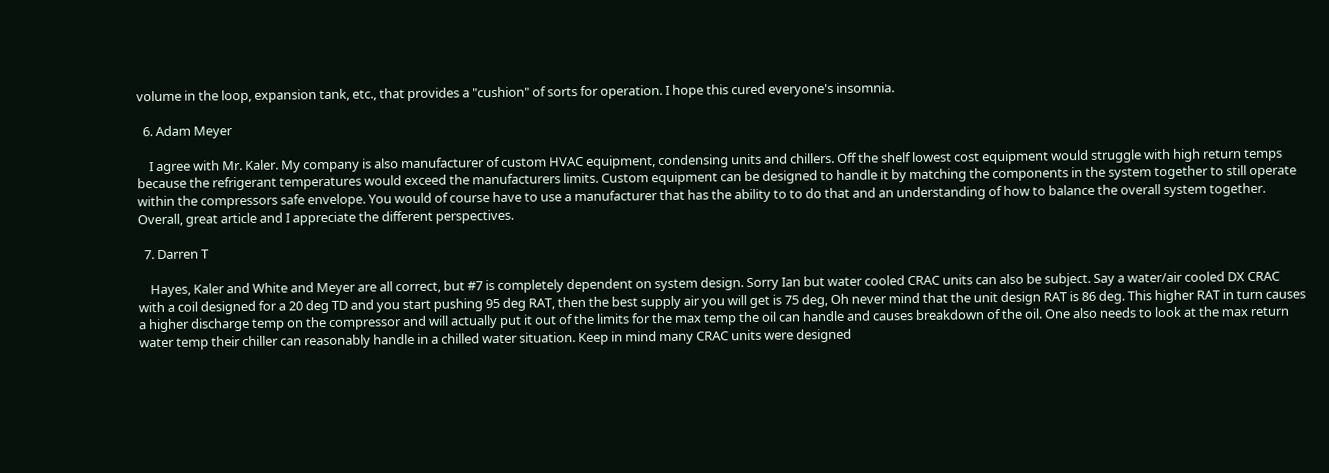volume in the loop, expansion tank, etc., that provides a "cushion" of sorts for operation. I hope this cured everyone's insomnia.

  6. Adam Meyer

    I agree with Mr. Kaler. My company is also manufacturer of custom HVAC equipment, condensing units and chillers. Off the shelf lowest cost equipment would struggle with high return temps because the refrigerant temperatures would exceed the manufacturers limits. Custom equipment can be designed to handle it by matching the components in the system together to still operate within the compressors safe envelope. You would of course have to use a manufacturer that has the ability to to do that and an understanding of how to balance the overall system together. Overall, great article and I appreciate the different perspectives.

  7. Darren T

    Hayes, Kaler and White and Meyer are all correct, but #7 is completely dependent on system design. Sorry Ian but water cooled CRAC units can also be subject. Say a water/air cooled DX CRAC with a coil designed for a 20 deg TD and you start pushing 95 deg RAT, then the best supply air you will get is 75 deg, Oh never mind that the unit design RAT is 86 deg. This higher RAT in turn causes a higher discharge temp on the compressor and will actually put it out of the limits for the max temp the oil can handle and causes breakdown of the oil. One also needs to look at the max return water temp their chiller can reasonably handle in a chilled water situation. Keep in mind many CRAC units were designed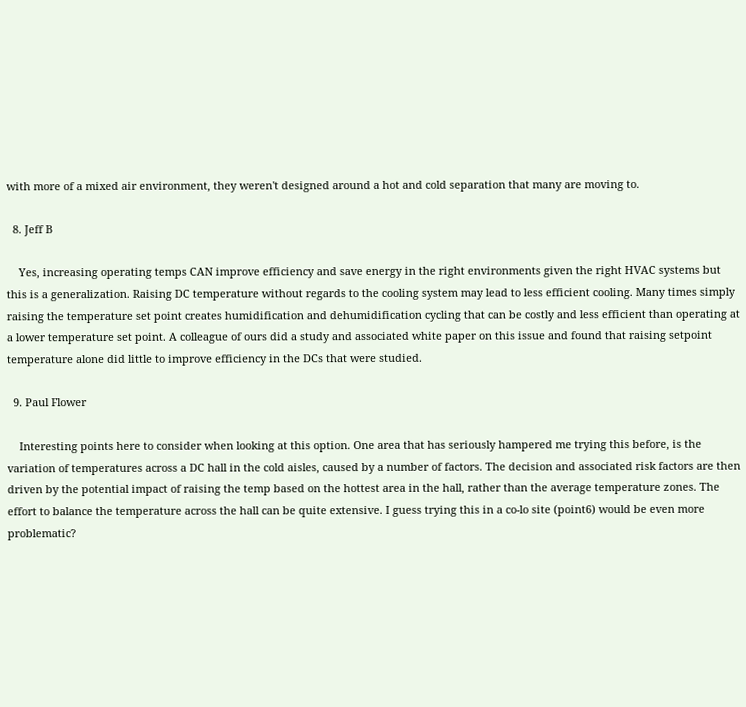with more of a mixed air environment, they weren't designed around a hot and cold separation that many are moving to.

  8. Jeff B

    Yes, increasing operating temps CAN improve efficiency and save energy in the right environments given the right HVAC systems but this is a generalization. Raising DC temperature without regards to the cooling system may lead to less efficient cooling. Many times simply raising the temperature set point creates humidification and dehumidification cycling that can be costly and less efficient than operating at a lower temperature set point. A colleague of ours did a study and associated white paper on this issue and found that raising setpoint temperature alone did little to improve efficiency in the DCs that were studied.

  9. Paul Flower

    Interesting points here to consider when looking at this option. One area that has seriously hampered me trying this before, is the variation of temperatures across a DC hall in the cold aisles, caused by a number of factors. The decision and associated risk factors are then driven by the potential impact of raising the temp based on the hottest area in the hall, rather than the average temperature zones. The effort to balance the temperature across the hall can be quite extensive. I guess trying this in a co-lo site (point6) would be even more problematic?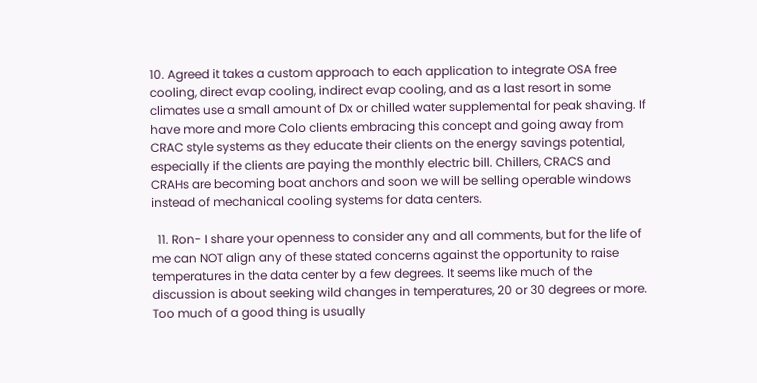10. Agreed it takes a custom approach to each application to integrate OSA free cooling, direct evap cooling, indirect evap cooling, and as a last resort in some climates use a small amount of Dx or chilled water supplemental for peak shaving. If have more and more Colo clients embracing this concept and going away from CRAC style systems as they educate their clients on the energy savings potential, especially if the clients are paying the monthly electric bill. Chillers, CRACS and CRAHs are becoming boat anchors and soon we will be selling operable windows instead of mechanical cooling systems for data centers.

  11. Ron- I share your openness to consider any and all comments, but for the life of me can NOT align any of these stated concerns against the opportunity to raise temperatures in the data center by a few degrees. It seems like much of the discussion is about seeking wild changes in temperatures, 20 or 30 degrees or more. Too much of a good thing is usually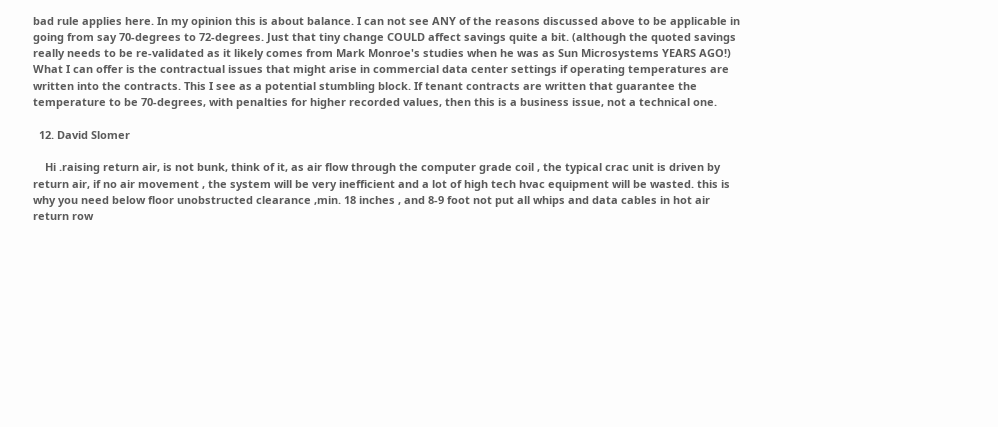bad rule applies here. In my opinion this is about balance. I can not see ANY of the reasons discussed above to be applicable in going from say 70-degrees to 72-degrees. Just that tiny change COULD affect savings quite a bit. (although the quoted savings really needs to be re-validated as it likely comes from Mark Monroe's studies when he was as Sun Microsystems YEARS AGO!) What I can offer is the contractual issues that might arise in commercial data center settings if operating temperatures are written into the contracts. This I see as a potential stumbling block. If tenant contracts are written that guarantee the temperature to be 70-degrees, with penalties for higher recorded values, then this is a business issue, not a technical one.

  12. David Slomer

    Hi .raising return air, is not bunk, think of it, as air flow through the computer grade coil , the typical crac unit is driven by return air, if no air movement , the system will be very inefficient and a lot of high tech hvac equipment will be wasted. this is why you need below floor unobstructed clearance ,min. 18 inches , and 8-9 foot not put all whips and data cables in hot air return row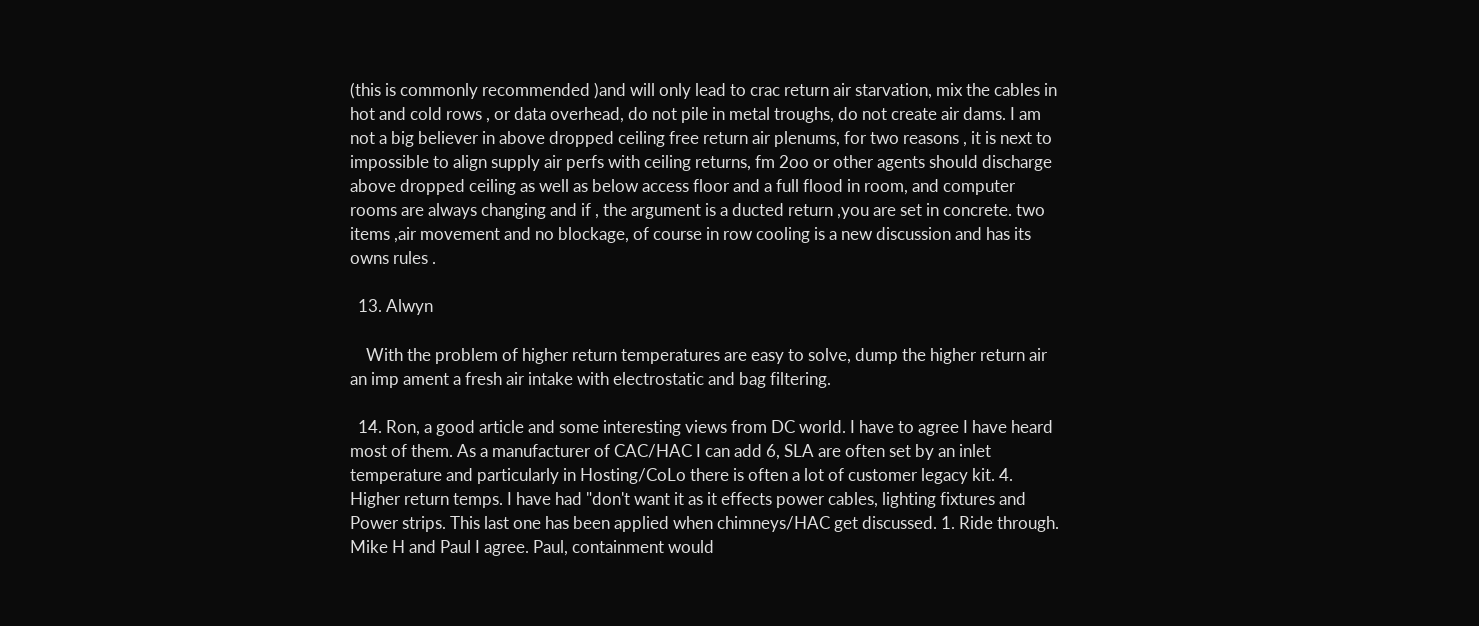(this is commonly recommended )and will only lead to crac return air starvation, mix the cables in hot and cold rows , or data overhead, do not pile in metal troughs, do not create air dams. I am not a big believer in above dropped ceiling free return air plenums, for two reasons , it is next to impossible to align supply air perfs with ceiling returns, fm 2oo or other agents should discharge above dropped ceiling as well as below access floor and a full flood in room, and computer rooms are always changing and if , the argument is a ducted return ,you are set in concrete. two items ,air movement and no blockage, of course in row cooling is a new discussion and has its owns rules .

  13. Alwyn

    With the problem of higher return temperatures are easy to solve, dump the higher return air an imp ament a fresh air intake with electrostatic and bag filtering.

  14. Ron, a good article and some interesting views from DC world. I have to agree I have heard most of them. As a manufacturer of CAC/HAC I can add 6, SLA are often set by an inlet temperature and particularly in Hosting/CoLo there is often a lot of customer legacy kit. 4. Higher return temps. I have had "don't want it as it effects power cables, lighting fixtures and Power strips. This last one has been applied when chimneys/HAC get discussed. 1. Ride through. Mike H and Paul I agree. Paul, containment would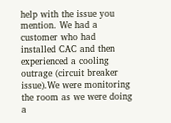help with the issue you mention. We had a customer who had installed CAC and then experienced a cooling outrage (circuit breaker issue).We were monitoring the room as we were doing a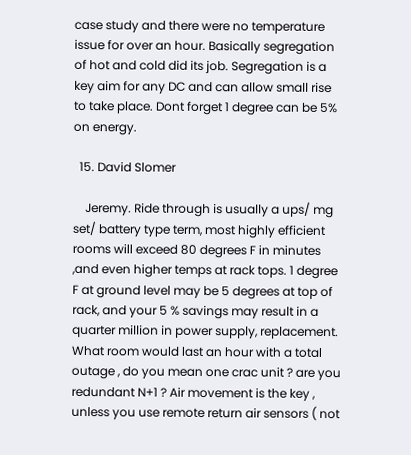case study and there were no temperature issue for over an hour. Basically segregation of hot and cold did its job. Segregation is a key aim for any DC and can allow small rise to take place. Dont forget 1 degree can be 5% on energy.

  15. David Slomer

    Jeremy. Ride through is usually a ups/ mg set/ battery type term, most highly efficient rooms will exceed 80 degrees F in minutes ,and even higher temps at rack tops. 1 degree F at ground level may be 5 degrees at top of rack, and your 5 % savings may result in a quarter million in power supply, replacement. What room would last an hour with a total outage , do you mean one crac unit ? are you redundant N+1 ? Air movement is the key , unless you use remote return air sensors ( not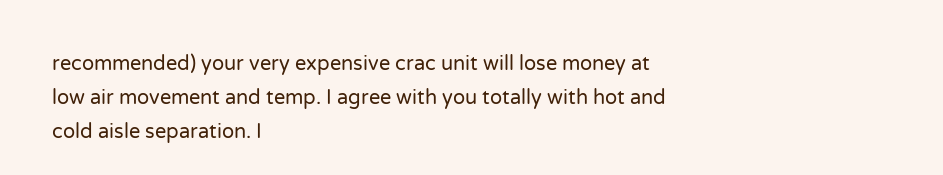recommended) your very expensive crac unit will lose money at low air movement and temp. I agree with you totally with hot and cold aisle separation. I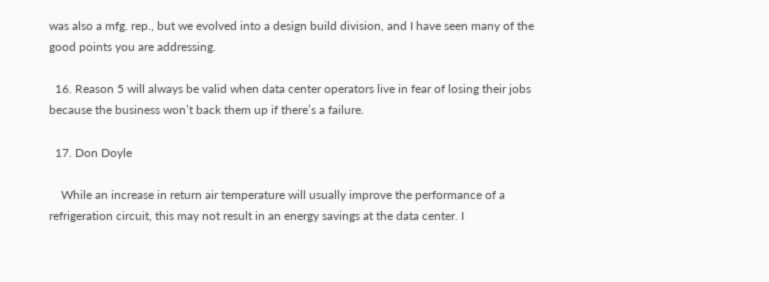was also a mfg. rep., but we evolved into a design build division, and I have seen many of the good points you are addressing.

  16. Reason 5 will always be valid when data center operators live in fear of losing their jobs because the business won’t back them up if there’s a failure.

  17. Don Doyle

    While an increase in return air temperature will usually improve the performance of a refrigeration circuit, this may not result in an energy savings at the data center. I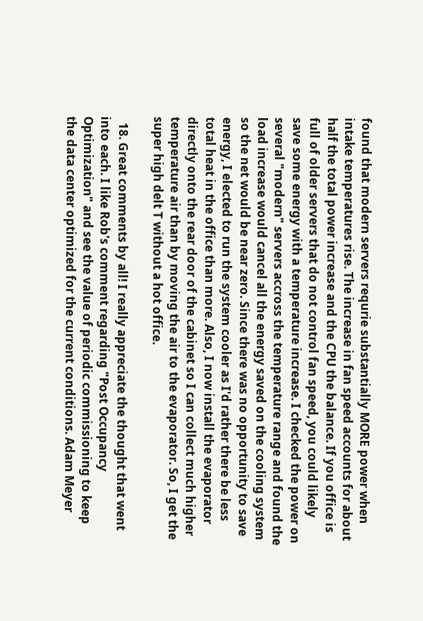found that modern servers requrie substantially MORE power when intake temperatures rise. The increase in fan speed accounts for about half the total power increase and the CPU the balance. If you office is full of older servers that do not control fan speed, you could likely save some energy with a temperature increase. I checked the power on several "modern" servers accross the temperature range and found the load increase would cancel all the energy saved on the cooling system so the net would be near zero. Since there was no opportunity to save energy, I elected to run the system cooler as I'd rather there be less total heat in the office than more. Also, I now install the evaporator directly onto the rear door of the cabinet so I can collect much higher temperature air than by moving the air to the evaporator. So, I get the super high delt T without a hot office.

  18. Great comments by all! I really appreciate the thought that went into each. I like Rob's comment regarding "Post Occupancy Optimization" and see the value of periodic commissioning to keep the data center optimized for the current conditions. Adam Meyer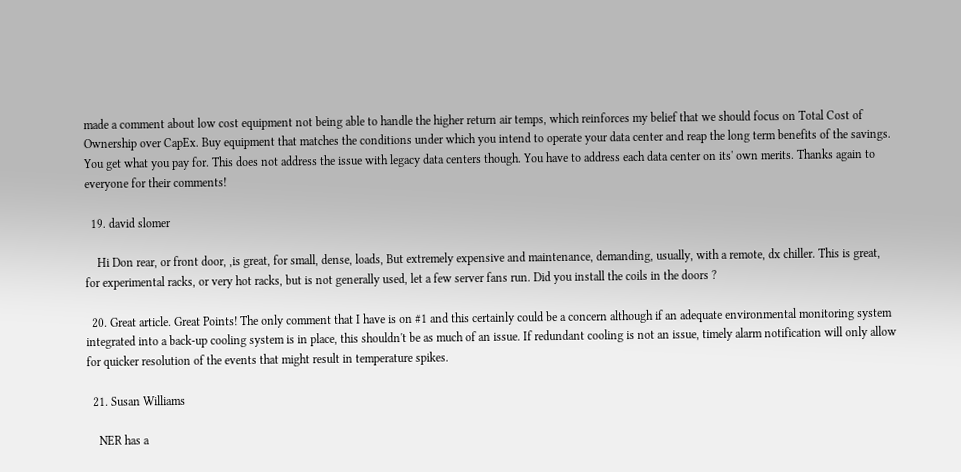made a comment about low cost equipment not being able to handle the higher return air temps, which reinforces my belief that we should focus on Total Cost of Ownership over CapEx. Buy equipment that matches the conditions under which you intend to operate your data center and reap the long term benefits of the savings. You get what you pay for. This does not address the issue with legacy data centers though. You have to address each data center on its' own merits. Thanks again to everyone for their comments!

  19. david slomer

    Hi Don rear, or front door, ,is great, for small, dense, loads, But extremely expensive and maintenance, demanding, usually, with a remote, dx chiller. This is great, for experimental racks, or very hot racks, but is not generally used, let a few server fans run. Did you install the coils in the doors ?

  20. Great article. Great Points! The only comment that I have is on #1 and this certainly could be a concern although if an adequate environmental monitoring system integrated into a back-up cooling system is in place, this shouldn't be as much of an issue. If redundant cooling is not an issue, timely alarm notification will only allow for quicker resolution of the events that might result in temperature spikes.

  21. Susan Williams

    NER has a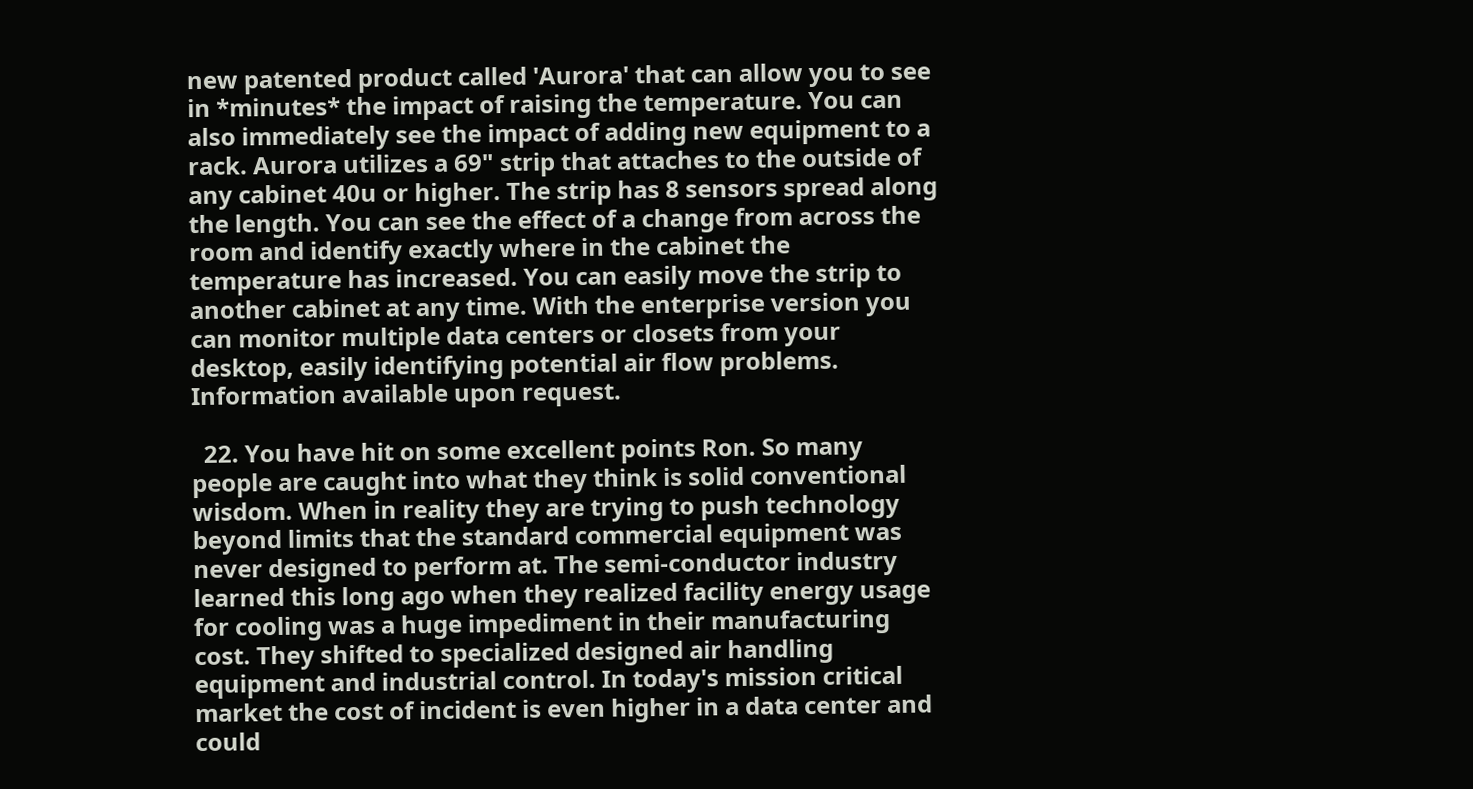new patented product called 'Aurora' that can allow you to see in *minutes* the impact of raising the temperature. You can also immediately see the impact of adding new equipment to a rack. Aurora utilizes a 69" strip that attaches to the outside of any cabinet 40u or higher. The strip has 8 sensors spread along the length. You can see the effect of a change from across the room and identify exactly where in the cabinet the temperature has increased. You can easily move the strip to another cabinet at any time. With the enterprise version you can monitor multiple data centers or closets from your desktop, easily identifying potential air flow problems. Information available upon request.

  22. You have hit on some excellent points Ron. So many people are caught into what they think is solid conventional wisdom. When in reality they are trying to push technology beyond limits that the standard commercial equipment was never designed to perform at. The semi-conductor industry learned this long ago when they realized facility energy usage for cooling was a huge impediment in their manufacturing cost. They shifted to specialized designed air handling equipment and industrial control. In today's mission critical market the cost of incident is even higher in a data center and could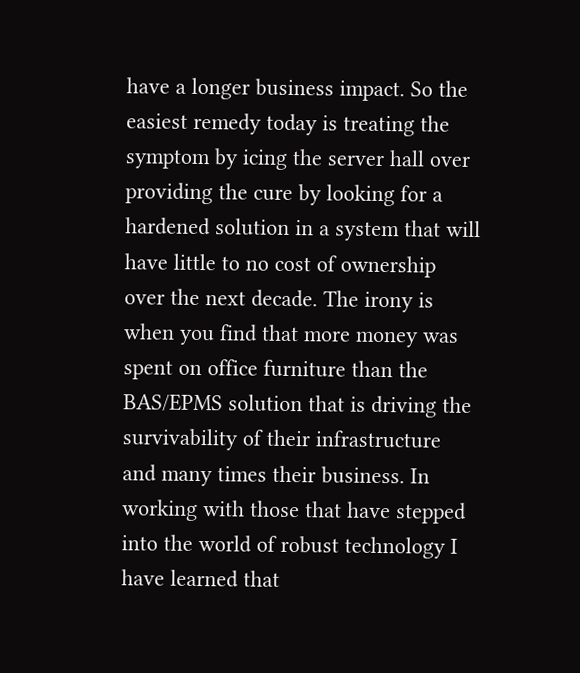have a longer business impact. So the easiest remedy today is treating the symptom by icing the server hall over providing the cure by looking for a hardened solution in a system that will have little to no cost of ownership over the next decade. The irony is when you find that more money was spent on office furniture than the BAS/EPMS solution that is driving the survivability of their infrastructure and many times their business. In working with those that have stepped into the world of robust technology I have learned that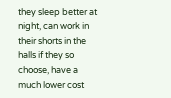they sleep better at night, can work in their shorts in the halls if they so choose, have a much lower cost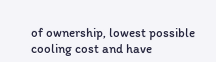of ownership, lowest possible cooling cost and have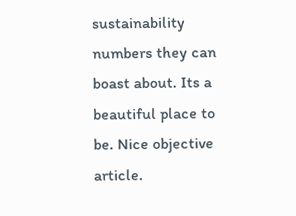sustainability numbers they can boast about. Its a beautiful place to be. Nice objective article.